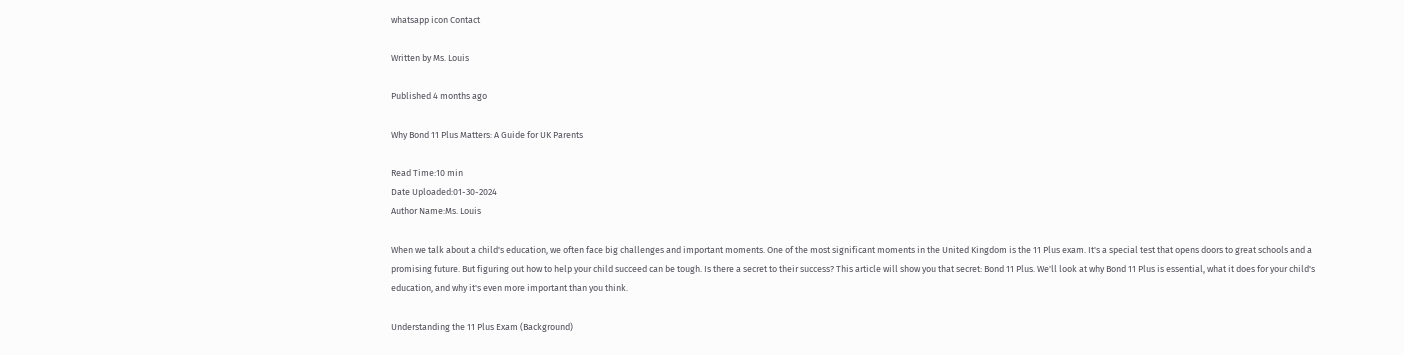whatsapp icon Contact

Written by Ms. Louis

Published 4 months ago

Why Bond 11 Plus Matters: A Guide for UK Parents

Read Time:10 min
Date Uploaded:01-30-2024
Author Name:Ms. Louis

When we talk about a child's education, we often face big challenges and important moments. One of the most significant moments in the United Kingdom is the 11 Plus exam. It's a special test that opens doors to great schools and a promising future. But figuring out how to help your child succeed can be tough. Is there a secret to their success? This article will show you that secret: Bond 11 Plus. We'll look at why Bond 11 Plus is essential, what it does for your child's education, and why it's even more important than you think.

Understanding the 11 Plus Exam (Background)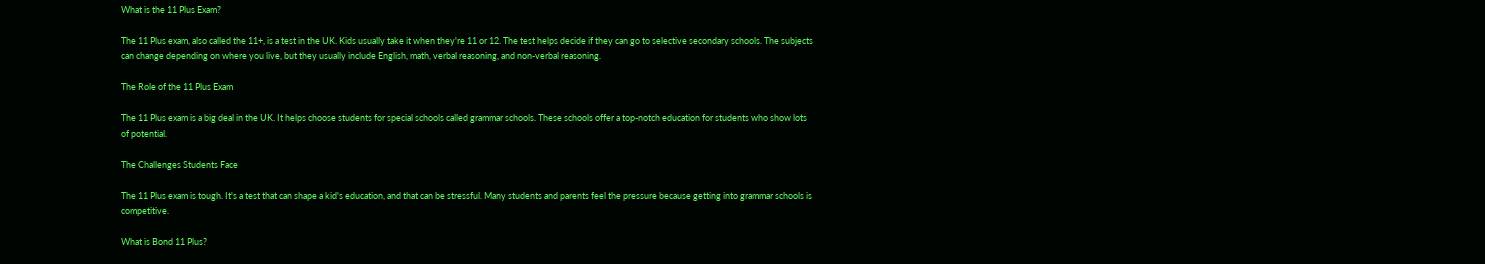What is the 11 Plus Exam?

The 11 Plus exam, also called the 11+, is a test in the UK. Kids usually take it when they're 11 or 12. The test helps decide if they can go to selective secondary schools. The subjects can change depending on where you live, but they usually include English, math, verbal reasoning, and non-verbal reasoning.

The Role of the 11 Plus Exam

The 11 Plus exam is a big deal in the UK. It helps choose students for special schools called grammar schools. These schools offer a top-notch education for students who show lots of potential.

The Challenges Students Face

The 11 Plus exam is tough. It's a test that can shape a kid's education, and that can be stressful. Many students and parents feel the pressure because getting into grammar schools is competitive.

What is Bond 11 Plus?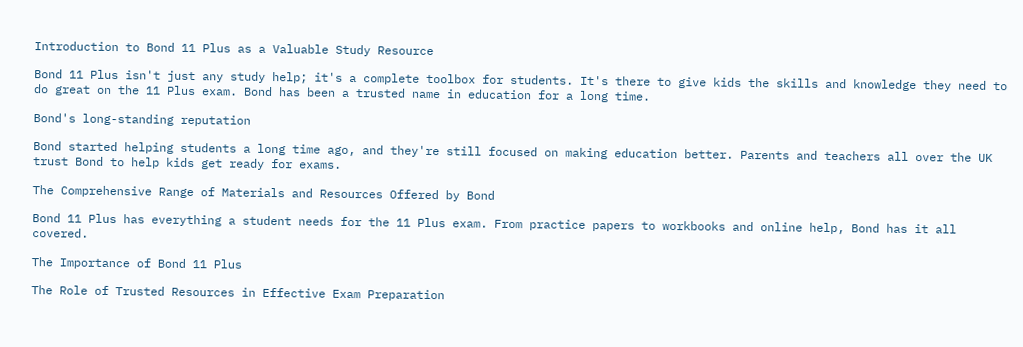Introduction to Bond 11 Plus as a Valuable Study Resource

Bond 11 Plus isn't just any study help; it's a complete toolbox for students. It's there to give kids the skills and knowledge they need to do great on the 11 Plus exam. Bond has been a trusted name in education for a long time.

Bond's long-standing reputation

Bond started helping students a long time ago, and they're still focused on making education better. Parents and teachers all over the UK trust Bond to help kids get ready for exams.

The Comprehensive Range of Materials and Resources Offered by Bond

Bond 11 Plus has everything a student needs for the 11 Plus exam. From practice papers to workbooks and online help, Bond has it all covered.

The Importance of Bond 11 Plus

The Role of Trusted Resources in Effective Exam Preparation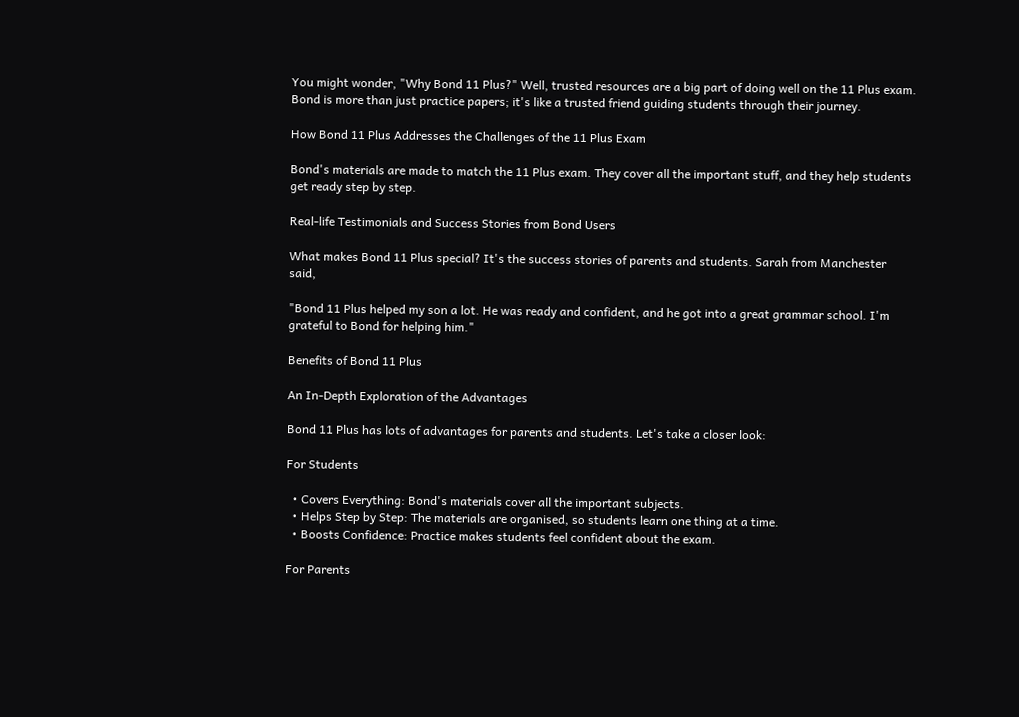You might wonder, "Why Bond 11 Plus?" Well, trusted resources are a big part of doing well on the 11 Plus exam. Bond is more than just practice papers; it's like a trusted friend guiding students through their journey.

How Bond 11 Plus Addresses the Challenges of the 11 Plus Exam

Bond's materials are made to match the 11 Plus exam. They cover all the important stuff, and they help students get ready step by step.

Real-life Testimonials and Success Stories from Bond Users

What makes Bond 11 Plus special? It's the success stories of parents and students. Sarah from Manchester said,

"Bond 11 Plus helped my son a lot. He was ready and confident, and he got into a great grammar school. I'm grateful to Bond for helping him."

Benefits of Bond 11 Plus

An In-Depth Exploration of the Advantages

Bond 11 Plus has lots of advantages for parents and students. Let's take a closer look:

For Students

  • Covers Everything: Bond's materials cover all the important subjects.
  • Helps Step by Step: The materials are organised, so students learn one thing at a time.
  • Boosts Confidence: Practice makes students feel confident about the exam.

For Parents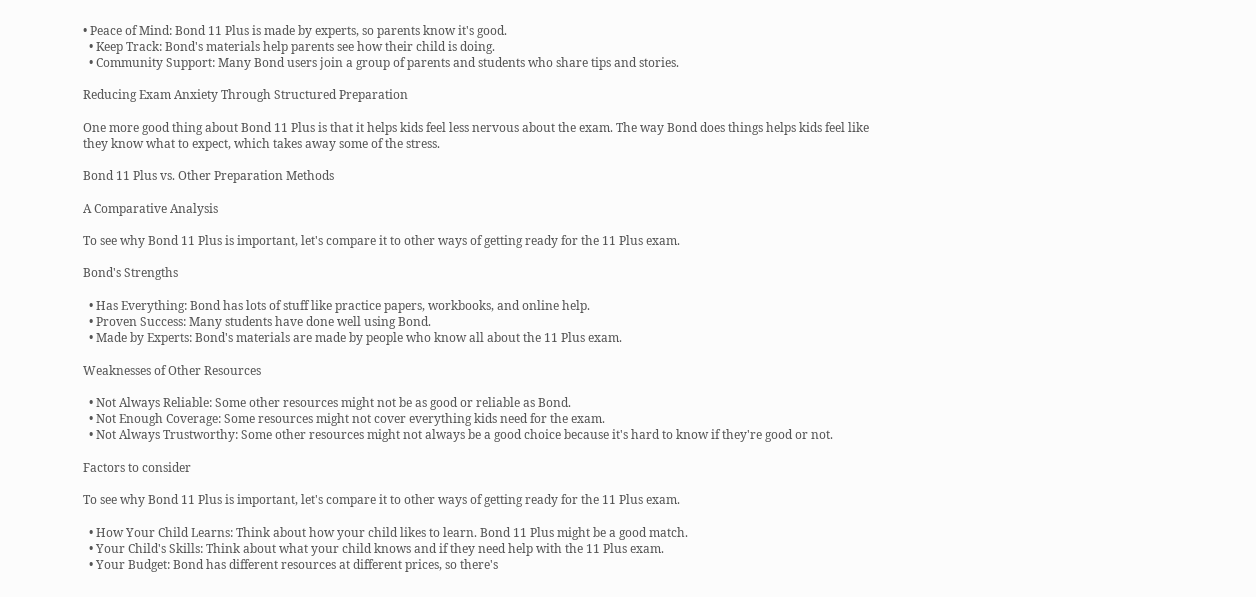• Peace of Mind: Bond 11 Plus is made by experts, so parents know it's good.
  • Keep Track: Bond's materials help parents see how their child is doing.
  • Community Support: Many Bond users join a group of parents and students who share tips and stories.

Reducing Exam Anxiety Through Structured Preparation

One more good thing about Bond 11 Plus is that it helps kids feel less nervous about the exam. The way Bond does things helps kids feel like they know what to expect, which takes away some of the stress.

Bond 11 Plus vs. Other Preparation Methods

A Comparative Analysis

To see why Bond 11 Plus is important, let's compare it to other ways of getting ready for the 11 Plus exam.

Bond's Strengths

  • Has Everything: Bond has lots of stuff like practice papers, workbooks, and online help.
  • Proven Success: Many students have done well using Bond.
  • Made by Experts: Bond's materials are made by people who know all about the 11 Plus exam.

Weaknesses of Other Resources

  • Not Always Reliable: Some other resources might not be as good or reliable as Bond.
  • Not Enough Coverage: Some resources might not cover everything kids need for the exam.
  • Not Always Trustworthy: Some other resources might not always be a good choice because it's hard to know if they're good or not.

Factors to consider

To see why Bond 11 Plus is important, let's compare it to other ways of getting ready for the 11 Plus exam.

  • How Your Child Learns: Think about how your child likes to learn. Bond 11 Plus might be a good match.
  • Your Child's Skills: Think about what your child knows and if they need help with the 11 Plus exam.
  • Your Budget: Bond has different resources at different prices, so there's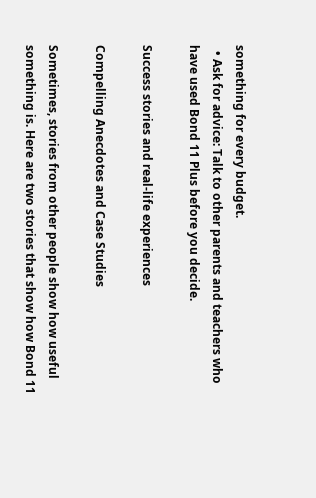something for every budget.
  • Ask for advice: Talk to other parents and teachers who have used Bond 11 Plus before you decide.

Success stories and real-life experiences

Compelling Anecdotes and Case Studies

Sometimes, stories from other people show how useful something is. Here are two stories that show how Bond 11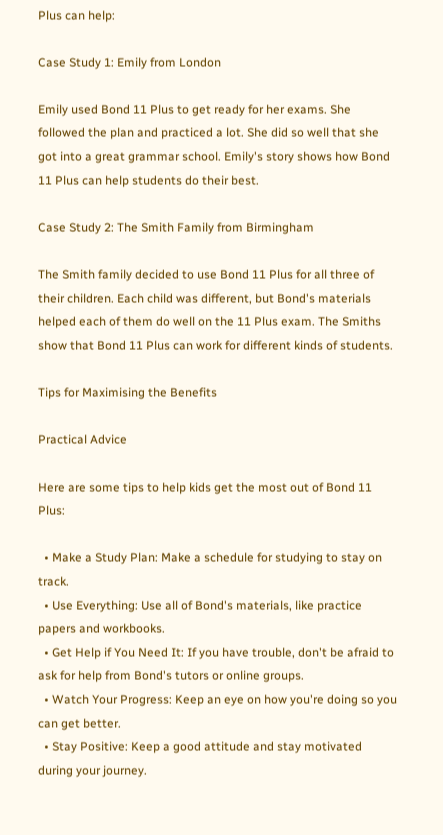Plus can help:

Case Study 1: Emily from London

Emily used Bond 11 Plus to get ready for her exams. She followed the plan and practiced a lot. She did so well that she got into a great grammar school. Emily's story shows how Bond 11 Plus can help students do their best.

Case Study 2: The Smith Family from Birmingham

The Smith family decided to use Bond 11 Plus for all three of their children. Each child was different, but Bond's materials helped each of them do well on the 11 Plus exam. The Smiths show that Bond 11 Plus can work for different kinds of students.

Tips for Maximising the Benefits

Practical Advice

Here are some tips to help kids get the most out of Bond 11 Plus:

  • Make a Study Plan: Make a schedule for studying to stay on track.
  • Use Everything: Use all of Bond's materials, like practice papers and workbooks.
  • Get Help if You Need It: If you have trouble, don't be afraid to ask for help from Bond's tutors or online groups.
  • Watch Your Progress: Keep an eye on how you're doing so you can get better.
  • Stay Positive: Keep a good attitude and stay motivated during your journey.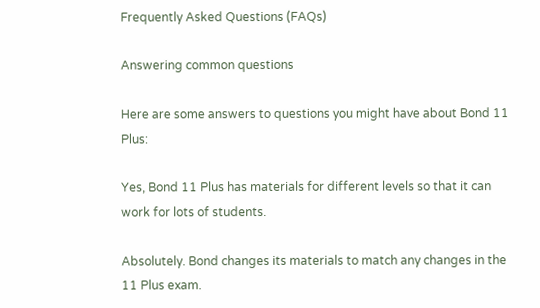Frequently Asked Questions (FAQs)

Answering common questions

Here are some answers to questions you might have about Bond 11 Plus:

Yes, Bond 11 Plus has materials for different levels so that it can work for lots of students.

Absolutely. Bond changes its materials to match any changes in the 11 Plus exam.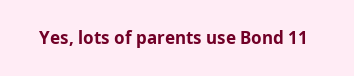Yes, lots of parents use Bond 11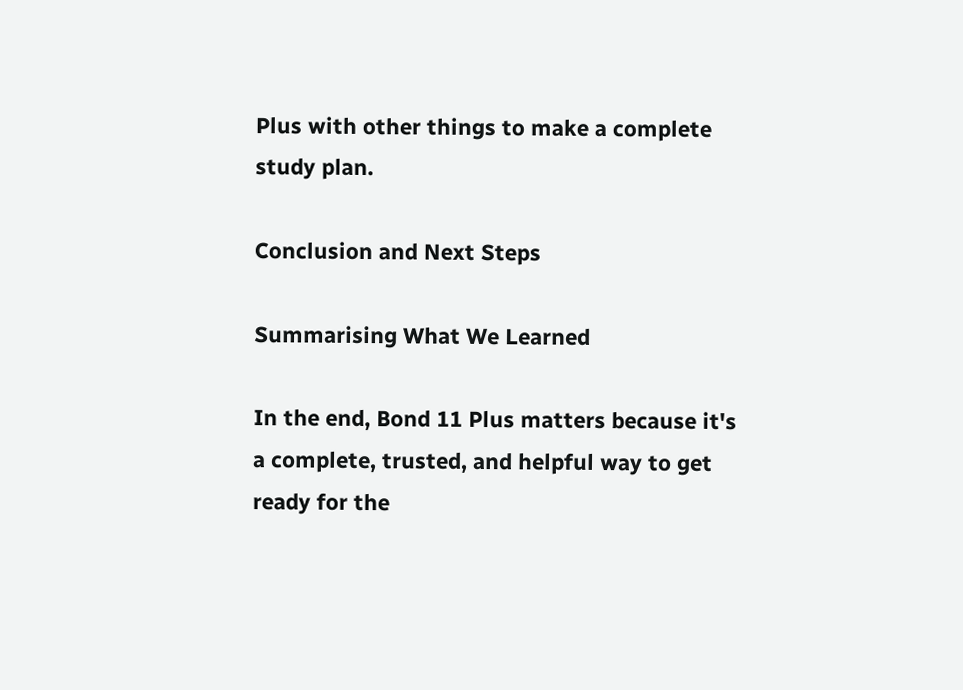Plus with other things to make a complete study plan.

Conclusion and Next Steps

Summarising What We Learned

In the end, Bond 11 Plus matters because it's a complete, trusted, and helpful way to get ready for the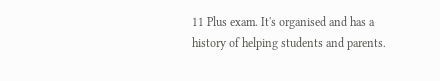11 Plus exam. It's organised and has a history of helping students and parents.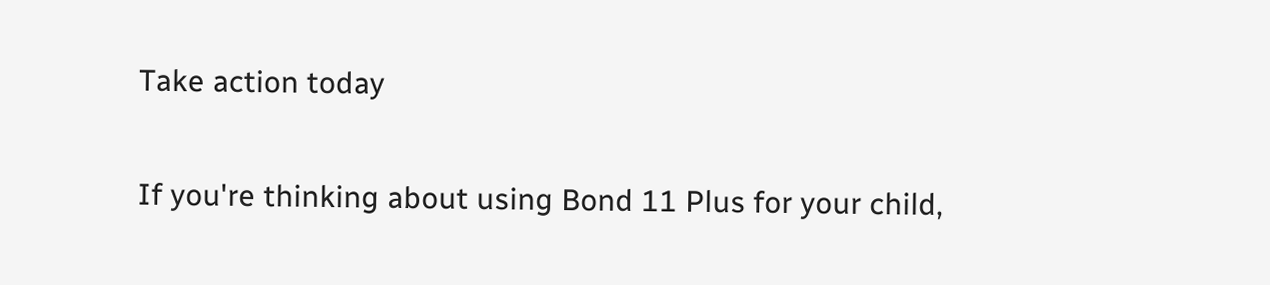Take action today

If you're thinking about using Bond 11 Plus for your child,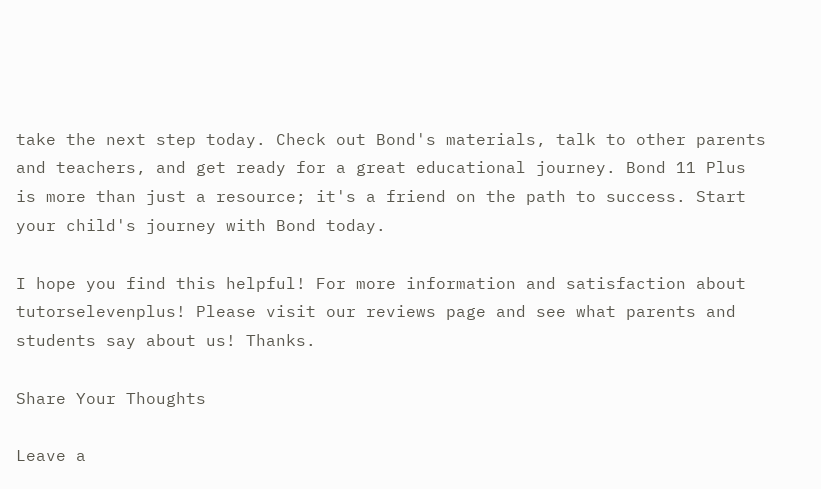take the next step today. Check out Bond's materials, talk to other parents and teachers, and get ready for a great educational journey. Bond 11 Plus is more than just a resource; it's a friend on the path to success. Start your child's journey with Bond today.

I hope you find this helpful! For more information and satisfaction about tutorselevenplus! Please visit our reviews page and see what parents and students say about us! Thanks.

Share Your Thoughts

Leave a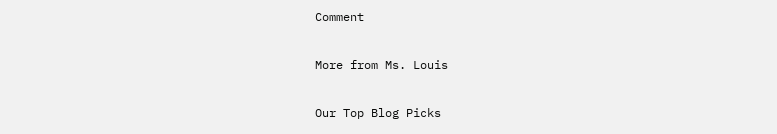Comment

More from Ms. Louis

Our Top Blog Picks